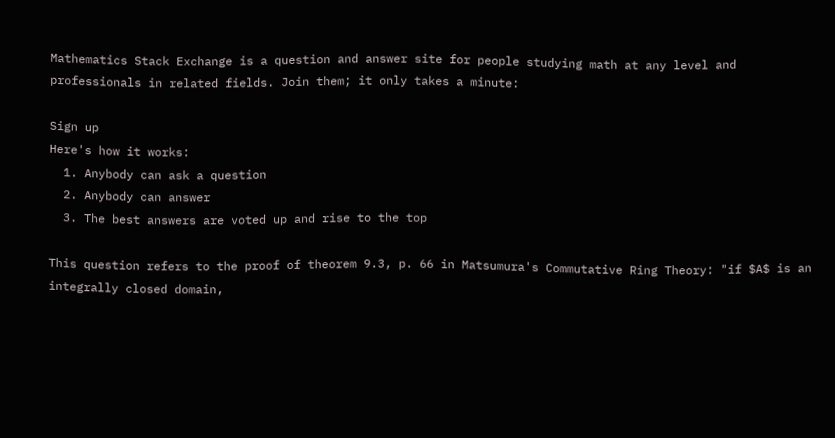Mathematics Stack Exchange is a question and answer site for people studying math at any level and professionals in related fields. Join them; it only takes a minute:

Sign up
Here's how it works:
  1. Anybody can ask a question
  2. Anybody can answer
  3. The best answers are voted up and rise to the top

This question refers to the proof of theorem 9.3, p. 66 in Matsumura's Commutative Ring Theory: "if $A$ is an integrally closed domain,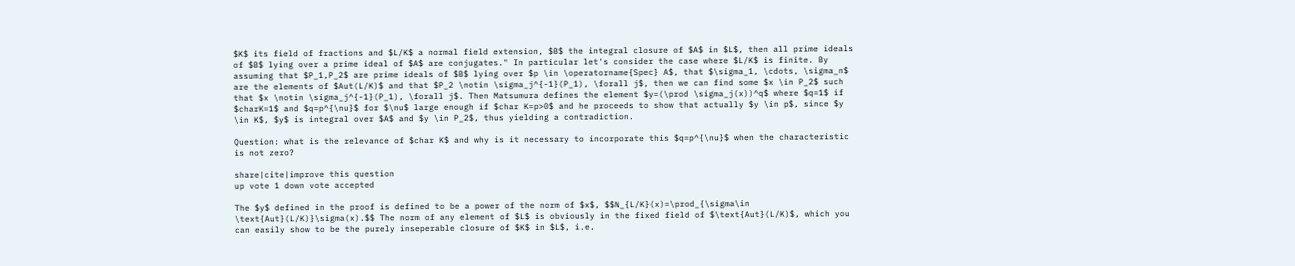$K$ its field of fractions and $L/K$ a normal field extension, $B$ the integral closure of $A$ in $L$, then all prime ideals of $B$ lying over a prime ideal of $A$ are conjugates." In particular let's consider the case where $L/K$ is finite. By assuming that $P_1,P_2$ are prime ideals of $B$ lying over $p \in \operatorname{Spec} A$, that $\sigma_1, \cdots, \sigma_n$ are the elements of $Aut(L/K)$ and that $P_2 \notin \sigma_j^{-1}(P_1), \forall j$, then we can find some $x \in P_2$ such that $x \notin \sigma_j^{-1}(P_1), \forall j$. Then Matsumura defines the element $y=(\prod \sigma_j(x))^q$ where $q=1$ if $charK=1$ and $q=p^{\nu}$ for $\nu$ large enough if $char K=p>0$ and he proceeds to show that actually $y \in p$, since $y \in K$, $y$ is integral over $A$ and $y \in P_2$, thus yielding a contradiction.

Question: what is the relevance of $char K$ and why is it necessary to incorporate this $q=p^{\nu}$ when the characteristic is not zero?

share|cite|improve this question
up vote 1 down vote accepted

The $y$ defined in the proof is defined to be a power of the norm of $x$, $$N_{L/K}(x)=\prod_{\sigma\in \text{Aut}(L/K)}\sigma(x).$$ The norm of any element of $L$ is obviously in the fixed field of $\text{Aut}(L/K)$, which you can easily show to be the purely inseperable closure of $K$ in $L$, i.e.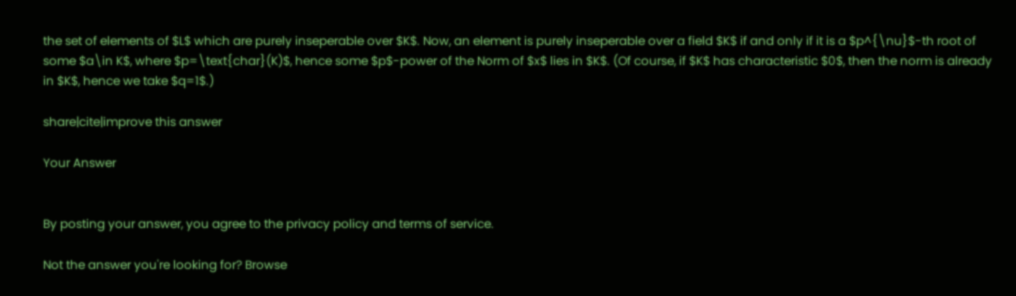the set of elements of $L$ which are purely inseperable over $K$. Now, an element is purely inseperable over a field $K$ if and only if it is a $p^{\nu}$-th root of some $a\in K$, where $p=\text{char}(K)$, hence some $p$-power of the Norm of $x$ lies in $K$. (Of course, if $K$ has characteristic $0$, then the norm is already in $K$, hence we take $q=1$.)

share|cite|improve this answer

Your Answer


By posting your answer, you agree to the privacy policy and terms of service.

Not the answer you're looking for? Browse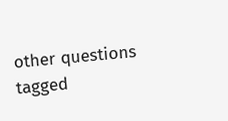other questions tagged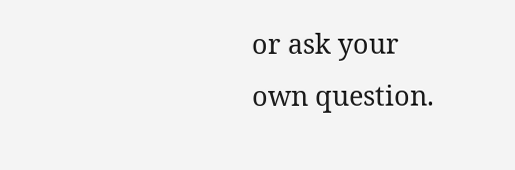or ask your own question.